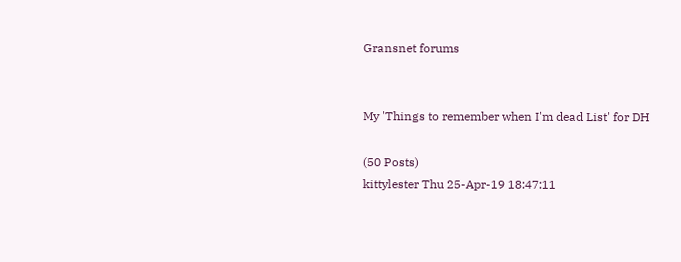Gransnet forums


My 'Things to remember when I'm dead List' for DH

(50 Posts)
kittylester Thu 25-Apr-19 18:47:11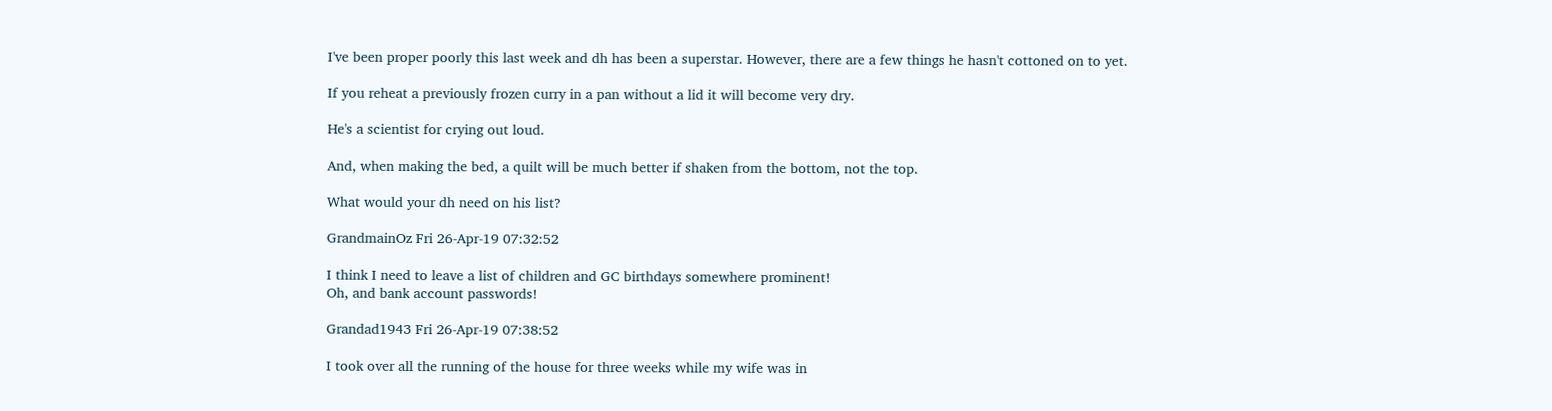I've been proper poorly this last week and dh has been a superstar. However, there are a few things he hasn't cottoned on to yet.

If you reheat a previously frozen curry in a pan without a lid it will become very dry.

He's a scientist for crying out loud.

And, when making the bed, a quilt will be much better if shaken from the bottom, not the top.

What would your dh need on his list?

GrandmainOz Fri 26-Apr-19 07:32:52

I think I need to leave a list of children and GC birthdays somewhere prominent!
Oh, and bank account passwords!

Grandad1943 Fri 26-Apr-19 07:38:52

I took over all the running of the house for three weeks while my wife was in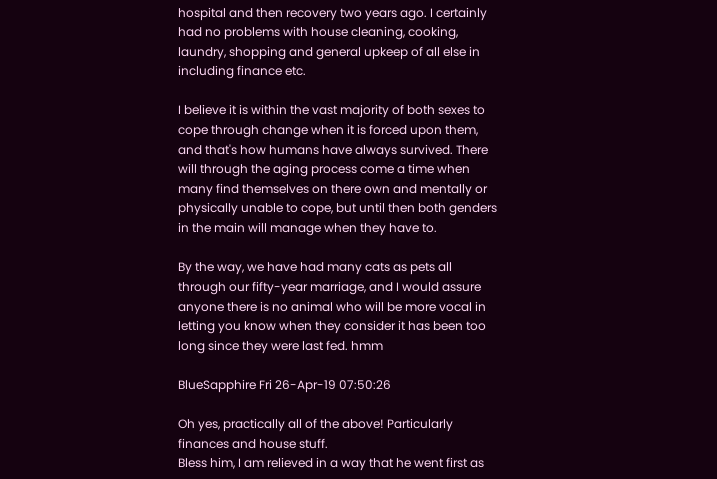hospital and then recovery two years ago. I certainly had no problems with house cleaning, cooking, laundry, shopping and general upkeep of all else in including finance etc.

I believe it is within the vast majority of both sexes to cope through change when it is forced upon them, and that's how humans have always survived. There will through the aging process come a time when many find themselves on there own and mentally or physically unable to cope, but until then both genders in the main will manage when they have to.

By the way, we have had many cats as pets all through our fifty-year marriage, and I would assure anyone there is no animal who will be more vocal in letting you know when they consider it has been too long since they were last fed. hmm

BlueSapphire Fri 26-Apr-19 07:50:26

Oh yes, practically all of the above! Particularly finances and house stuff.
Bless him, I am relieved in a way that he went first as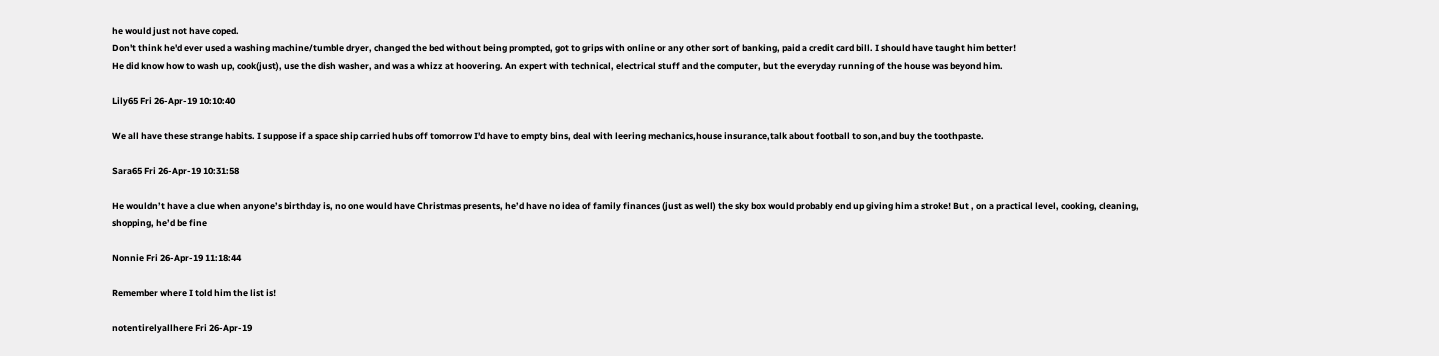he would just not have coped.
Don't think he'd ever used a washing machine/tumble dryer, changed the bed without being prompted, got to grips with online or any other sort of banking, paid a credit card bill. I should have taught him better!
He did know how to wash up, cook(just), use the dish washer, and was a whizz at hoovering. An expert with technical, electrical stuff and the computer, but the everyday running of the house was beyond him.

Lily65 Fri 26-Apr-19 10:10:40

We all have these strange habits. I suppose if a space ship carried hubs off tomorrow I'd have to empty bins, deal with leering mechanics,house insurance,talk about football to son,and buy the toothpaste.

Sara65 Fri 26-Apr-19 10:31:58

He wouldn’t have a clue when anyone’s birthday is, no one would have Christmas presents, he’d have no idea of family finances (just as well) the sky box would probably end up giving him a stroke! But , on a practical level, cooking, cleaning, shopping, he’d be fine

Nonnie Fri 26-Apr-19 11:18:44

Remember where I told him the list is!

notentirelyallhere Fri 26-Apr-19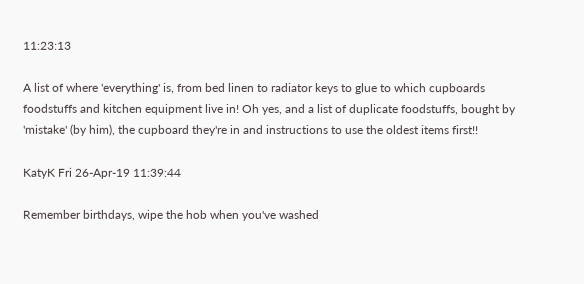11:23:13

A list of where 'everything' is, from bed linen to radiator keys to glue to which cupboards foodstuffs and kitchen equipment live in! Oh yes, and a list of duplicate foodstuffs, bought by 'mistake' (by him), the cupboard they're in and instructions to use the oldest items first!!

KatyK Fri 26-Apr-19 11:39:44

Remember birthdays, wipe the hob when you've washed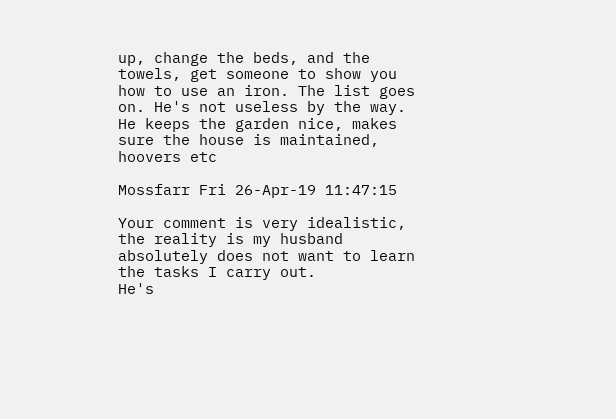up, change the beds, and the towels, get someone to show you how to use an iron. The list goes on. He's not useless by the way. He keeps the garden nice, makes sure the house is maintained, hoovers etc

Mossfarr Fri 26-Apr-19 11:47:15

Your comment is very idealistic, the reality is my husband absolutely does not want to learn the tasks I carry out.
He's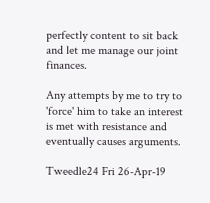perfectly content to sit back and let me manage our joint finances.

Any attempts by me to try to 'force' him to take an interest is met with resistance and eventually causes arguments.

Tweedle24 Fri 26-Apr-19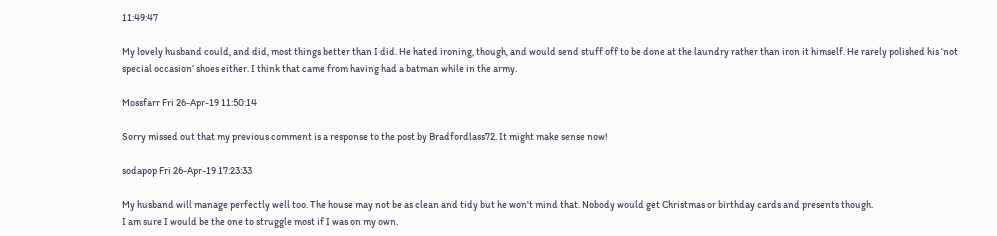11:49:47

My lovely husband could, and did, most things better than I did. He hated ironing, though, and would send stuff off to be done at the laundry rather than iron it himself. He rarely polished his ‘not special occasion’ shoes either. I think that came from having had a batman while in the army.

Mossfarr Fri 26-Apr-19 11:50:14

Sorry missed out that my previous comment is a response to the post by Bradfordlass72. It might make sense now!

sodapop Fri 26-Apr-19 17:23:33

My husband will manage perfectly well too. The house may not be as clean and tidy but he won't mind that. Nobody would get Christmas or birthday cards and presents though.
I am sure I would be the one to struggle most if I was on my own.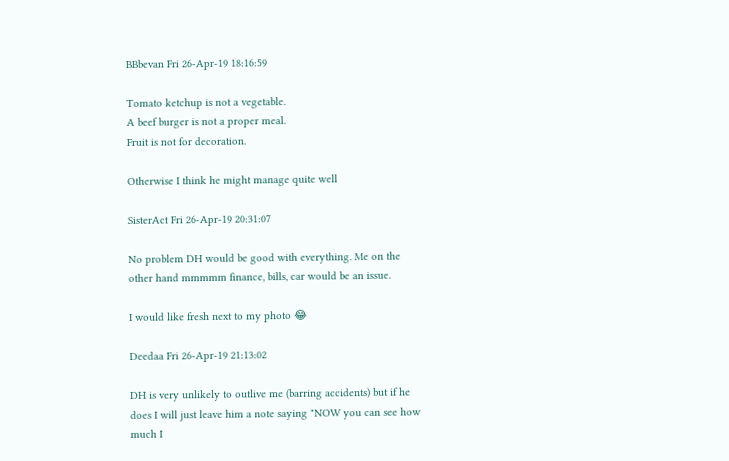BBbevan Fri 26-Apr-19 18:16:59

Tomato ketchup is not a vegetable.
A beef burger is not a proper meal.
Fruit is not for decoration.

Otherwise I think he might manage quite well

SisterAct Fri 26-Apr-19 20:31:07

No problem DH would be good with everything. Me on the other hand mmmmm finance, bills, car would be an issue.

I would like fresh next to my photo 😂

Deedaa Fri 26-Apr-19 21:13:02

DH is very unlikely to outlive me (barring accidents) but if he does I will just leave him a note saying "NOW you can see how much I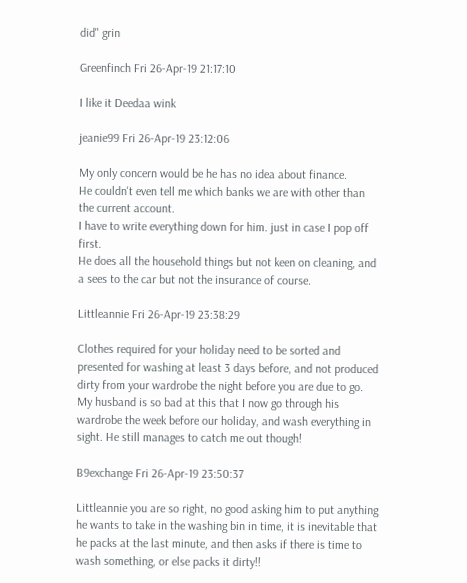did" grin

Greenfinch Fri 26-Apr-19 21:17:10

I like it Deedaa wink

jeanie99 Fri 26-Apr-19 23:12:06

My only concern would be he has no idea about finance.
He couldn't even tell me which banks we are with other than the current account.
I have to write everything down for him. just in case I pop off first.
He does all the household things but not keen on cleaning, and a sees to the car but not the insurance of course.

Littleannie Fri 26-Apr-19 23:38:29

Clothes required for your holiday need to be sorted and presented for washing at least 3 days before, and not produced dirty from your wardrobe the night before you are due to go.
My husband is so bad at this that I now go through his wardrobe the week before our holiday, and wash everything in sight. He still manages to catch me out though!

B9exchange Fri 26-Apr-19 23:50:37

Littleannie you are so right, no good asking him to put anything he wants to take in the washing bin in time, it is inevitable that he packs at the last minute, and then asks if there is time to wash something, or else packs it dirty!!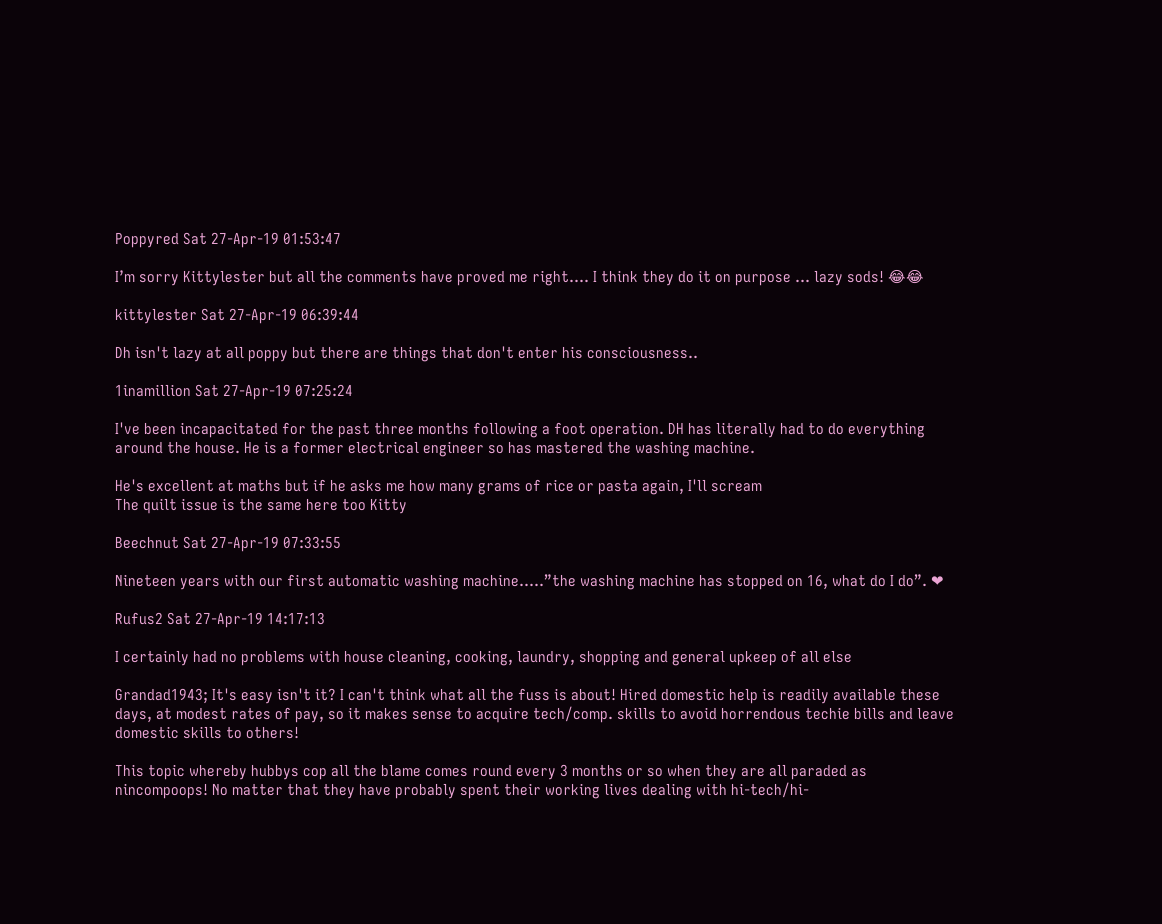Poppyred Sat 27-Apr-19 01:53:47

I’m sorry Kittylester but all the comments have proved me right.... I think they do it on purpose ... lazy sods! 😂😂

kittylester Sat 27-Apr-19 06:39:44

Dh isn't lazy at all poppy but there are things that don't enter his consciousness..

1inamillion Sat 27-Apr-19 07:25:24

I've been incapacitated for the past three months following a foot operation. DH has literally had to do everything around the house. He is a former electrical engineer so has mastered the washing machine.

He's excellent at maths but if he asks me how many grams of rice or pasta again, I'll scream
The quilt issue is the same here too Kitty

Beechnut Sat 27-Apr-19 07:33:55

Nineteen years with our first automatic washing machine.....”the washing machine has stopped on 16, what do I do”. ❤

Rufus2 Sat 27-Apr-19 14:17:13

I certainly had no problems with house cleaning, cooking, laundry, shopping and general upkeep of all else

Grandad1943; It's easy isn't it? I can't think what all the fuss is about! Hired domestic help is readily available these days, at modest rates of pay, so it makes sense to acquire tech/comp. skills to avoid horrendous techie bills and leave domestic skills to others!

This topic whereby hubbys cop all the blame comes round every 3 months or so when they are all paraded as nincompoops! No matter that they have probably spent their working lives dealing with hi-tech/hi-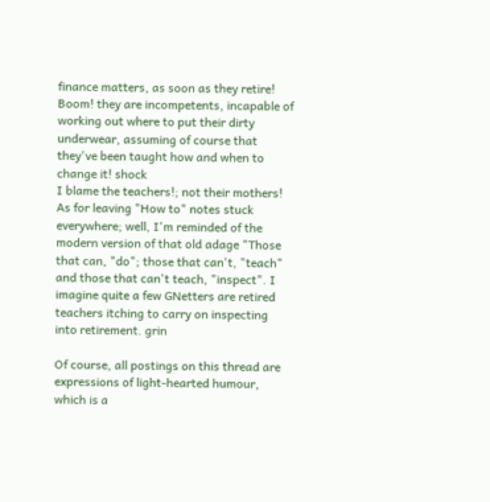finance matters, as soon as they retire! Boom! they are incompetents, incapable of working out where to put their dirty underwear, assuming of course that they've been taught how and when to change it! shock
I blame the teachers!; not their mothers! As for leaving "How to" notes stuck everywhere; well, I'm reminded of the modern version of that old adage "Those that can, "do"; those that can't, "teach" and those that can't teach, "inspect". I imagine quite a few GNetters are retired teachers itching to carry on inspecting into retirement. grin

Of course, all postings on this thread are expressions of light-hearted humour, which is a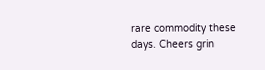rare commodity these days. Cheers grin